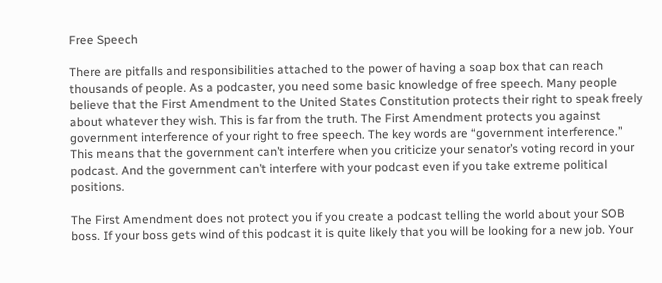Free Speech

There are pitfalls and responsibilities attached to the power of having a soap box that can reach thousands of people. As a podcaster, you need some basic knowledge of free speech. Many people believe that the First Amendment to the United States Constitution protects their right to speak freely about whatever they wish. This is far from the truth. The First Amendment protects you against government interference of your right to free speech. The key words are “government interference.” This means that the government can’t interfere when you criticize your senator’s voting record in your podcast. And the government can’t interfere with your podcast even if you take extreme political positions.

The First Amendment does not protect you if you create a podcast telling the world about your SOB boss. If your boss gets wind of this podcast it is quite likely that you will be looking for a new job. Your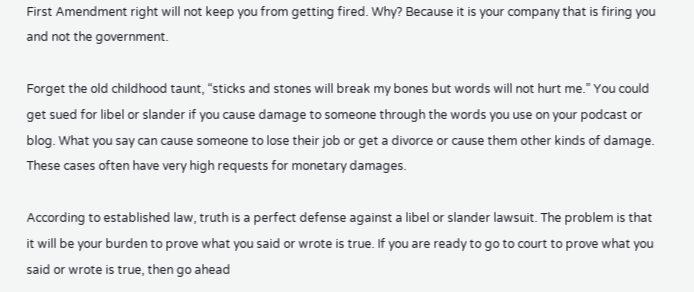First Amendment right will not keep you from getting fired. Why? Because it is your company that is firing you and not the government.

Forget the old childhood taunt, “sticks and stones will break my bones but words will not hurt me.” You could get sued for libel or slander if you cause damage to someone through the words you use on your podcast or blog. What you say can cause someone to lose their job or get a divorce or cause them other kinds of damage. These cases often have very high requests for monetary damages.

According to established law, truth is a perfect defense against a libel or slander lawsuit. The problem is that it will be your burden to prove what you said or wrote is true. If you are ready to go to court to prove what you said or wrote is true, then go ahead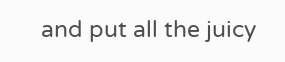and put all the juicy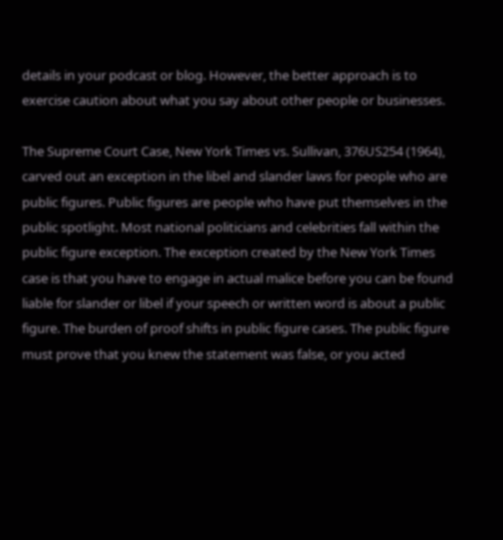details in your podcast or blog. However, the better approach is to exercise caution about what you say about other people or businesses.

The Supreme Court Case, New York Times vs. Sullivan, 376US254 (1964), carved out an exception in the libel and slander laws for people who are public figures. Public figures are people who have put themselves in the public spotlight. Most national politicians and celebrities fall within the public figure exception. The exception created by the New York Times case is that you have to engage in actual malice before you can be found liable for slander or libel if your speech or written word is about a public figure. The burden of proof shifts in public figure cases. The public figure must prove that you knew the statement was false, or you acted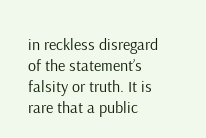in reckless disregard of the statement’s falsity or truth. It is rare that a public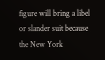figure will bring a libel or slander suit because the New York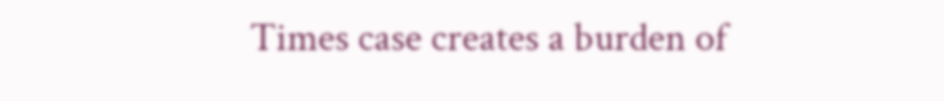Times case creates a burden of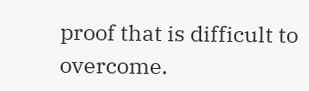proof that is difficult to overcome.